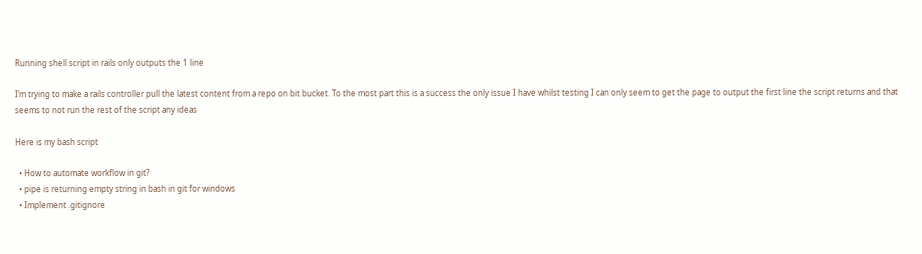Running shell script in rails only outputs the 1 line

I’m trying to make a rails controller pull the latest content from a repo on bit bucket. To the most part this is a success the only issue I have whilst testing I can only seem to get the page to output the first line the script returns and that seems to not run the rest of the script any ideas

Here is my bash script

  • How to automate workflow in git?
  • pipe is returning empty string in bash in git for windows
  • Implement .gitignore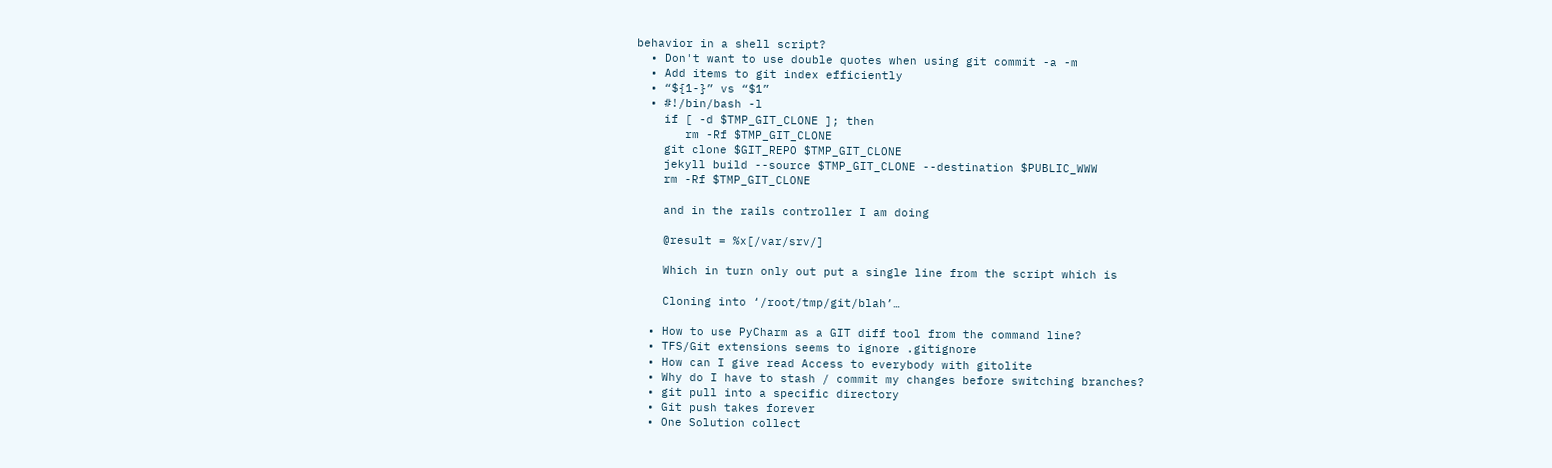behavior in a shell script?
  • Don't want to use double quotes when using git commit -a -m
  • Add items to git index efficiently
  • “${1-}” vs “$1”
  • #!/bin/bash -l
    if [ -d $TMP_GIT_CLONE ]; then
       rm -Rf $TMP_GIT_CLONE
    git clone $GIT_REPO $TMP_GIT_CLONE
    jekyll build --source $TMP_GIT_CLONE --destination $PUBLIC_WWW
    rm -Rf $TMP_GIT_CLONE

    and in the rails controller I am doing

    @result = %x[/var/srv/]

    Which in turn only out put a single line from the script which is

    Cloning into ‘/root/tmp/git/blah’…

  • How to use PyCharm as a GIT diff tool from the command line?
  • TFS/Git extensions seems to ignore .gitignore
  • How can I give read Access to everybody with gitolite
  • Why do I have to stash / commit my changes before switching branches?
  • git pull into a specific directory
  • Git push takes forever
  • One Solution collect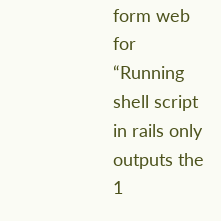form web for “Running shell script in rails only outputs the 1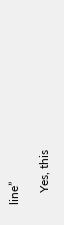line”

    Yes, this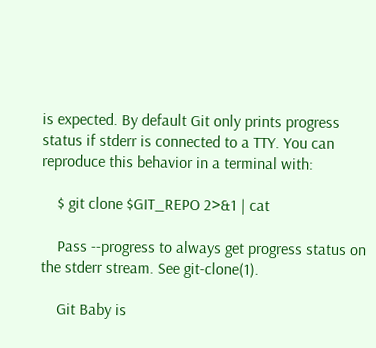is expected. By default Git only prints progress status if stderr is connected to a TTY. You can reproduce this behavior in a terminal with:

    $ git clone $GIT_REPO 2>&1 | cat

    Pass --progress to always get progress status on the stderr stream. See git-clone(1).

    Git Baby is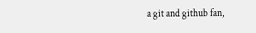a git and github fan,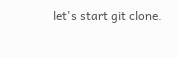let's start git clone.